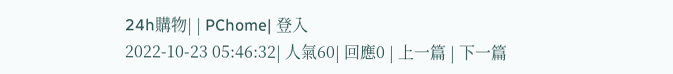24h購物| | PChome| 登入
2022-10-23 05:46:32| 人氣60| 回應0 | 上一篇 | 下一篇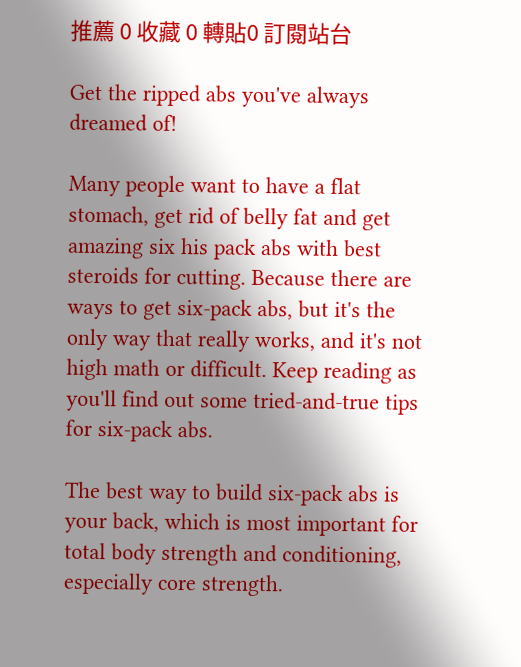推薦 0 收藏 0 轉貼0 訂閱站台

Get the ripped abs you've always dreamed of!

Many people want to have a flat stomach, get rid of belly fat and get amazing six his pack abs with best steroids for cutting. Because there are ways to get six-pack abs, but it's the only way that really works, and it's not high math or difficult. Keep reading as you'll find out some tried-and-true tips for six-pack abs.

The best way to build six-pack abs is your back, which is most important for total body strength and conditioning, especially core strength.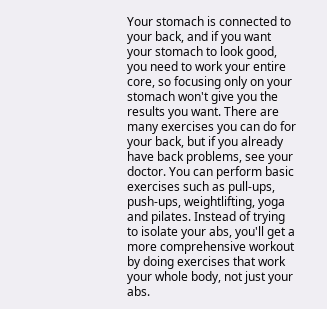Your stomach is connected to your back, and if you want your stomach to look good, you need to work your entire core, so focusing only on your stomach won't give you the results you want. There are many exercises you can do for your back, but if you already have back problems, see your doctor. You can perform basic exercises such as pull-ups, push-ups, weightlifting, yoga and pilates. Instead of trying to isolate your abs, you'll get a more comprehensive workout by doing exercises that work your whole body, not just your abs.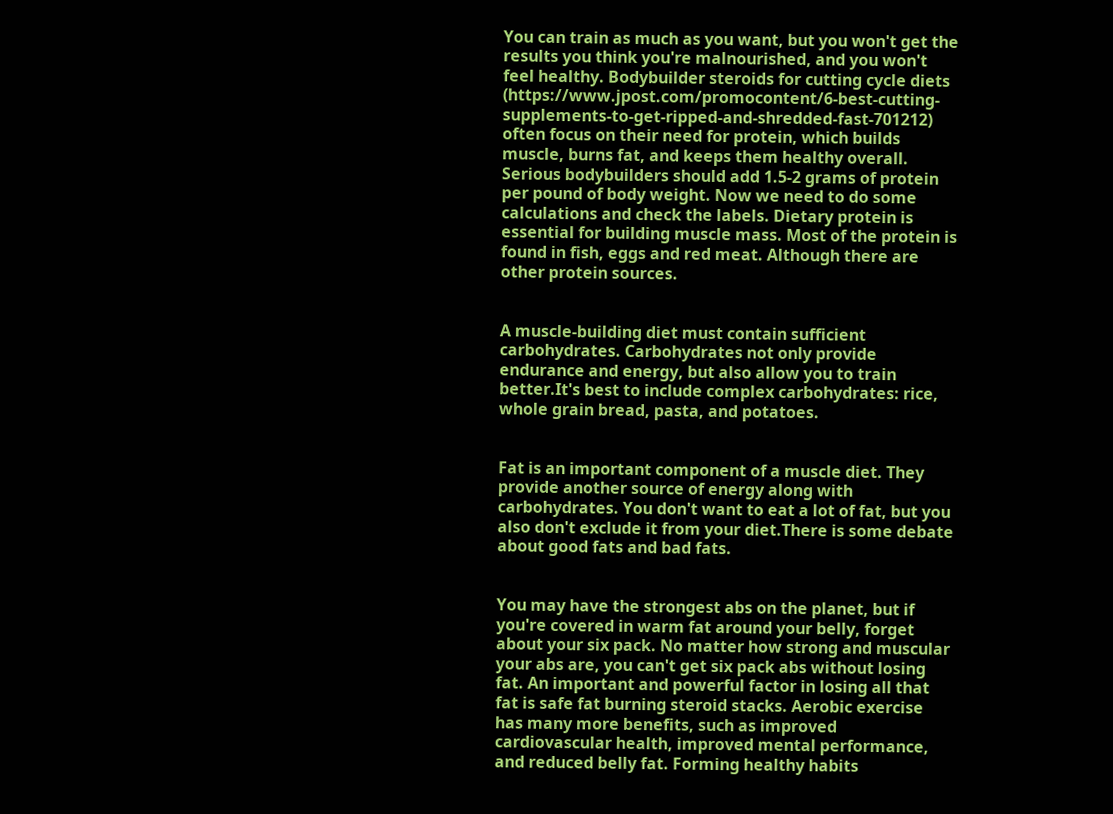You can train as much as you want, but you won't get the results you think you're malnourished, and you won't feel healthy. Bodybuilder steroids for cutting cycle diets (https://www.jpost.com/promocontent/6-best-cutting-supplements-to-get-ripped-and-shredded-fast-701212) often focus on their need for protein, which builds muscle, burns fat, and keeps them healthy overall. Serious bodybuilders should add 1.5-2 grams of protein per pound of body weight. Now we need to do some calculations and check the labels. Dietary protein is essential for building muscle mass. Most of the protein is found in fish, eggs and red meat. Although there are other protein sources.


A muscle-building diet must contain sufficient carbohydrates. Carbohydrates not only provide endurance and energy, but also allow you to train better.It's best to include complex carbohydrates: rice, whole grain bread, pasta, and potatoes.


Fat is an important component of a muscle diet. They provide another source of energy along with carbohydrates. You don't want to eat a lot of fat, but you also don't exclude it from your diet.There is some debate about good fats and bad fats.


You may have the strongest abs on the planet, but if you're covered in warm fat around your belly, forget about your six pack. No matter how strong and muscular your abs are, you can't get six pack abs without losing fat. An important and powerful factor in losing all that fat is safe fat burning steroid stacks. Aerobic exercise has many more benefits, such as improved cardiovascular health, improved mental performance, and reduced belly fat. Forming healthy habits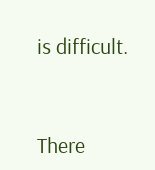is difficult.


There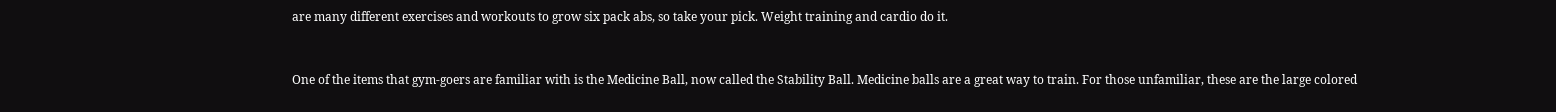are many different exercises and workouts to grow six pack abs, so take your pick. Weight training and cardio do it.


One of the items that gym-goers are familiar with is the Medicine Ball, now called the Stability Ball. Medicine balls are a great way to train. For those unfamiliar, these are the large colored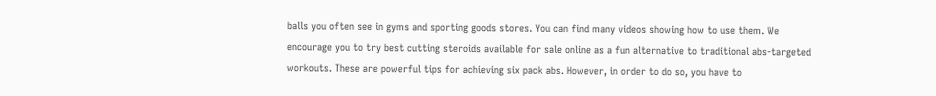balls you often see in gyms and sporting goods stores. You can find many videos showing how to use them. We encourage you to try best cutting steroids available for sale online as a fun alternative to traditional abs-targeted workouts. These are powerful tips for achieving six pack abs. However, in order to do so, you have to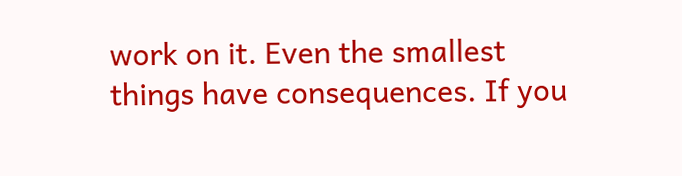work on it. Even the smallest things have consequences. If you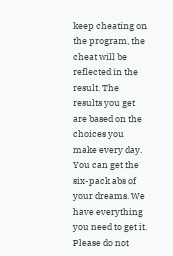keep cheating on the program, the cheat will be reflected in the result. The results you get are based on the choices you make every day. You can get the six-pack abs of your dreams. We have everything you need to get it. Please do not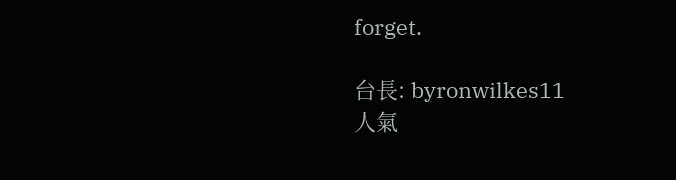forget.

台長: byronwilkes11
人氣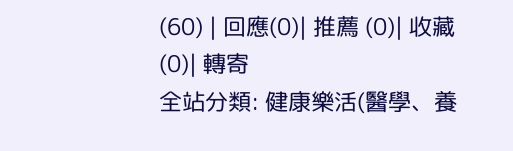(60) | 回應(0)| 推薦 (0)| 收藏 (0)| 轉寄
全站分類: 健康樂活(醫學、養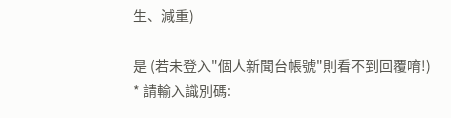生、減重)

是 (若未登入"個人新聞台帳號"則看不到回覆唷!)
* 請輸入識別碼: